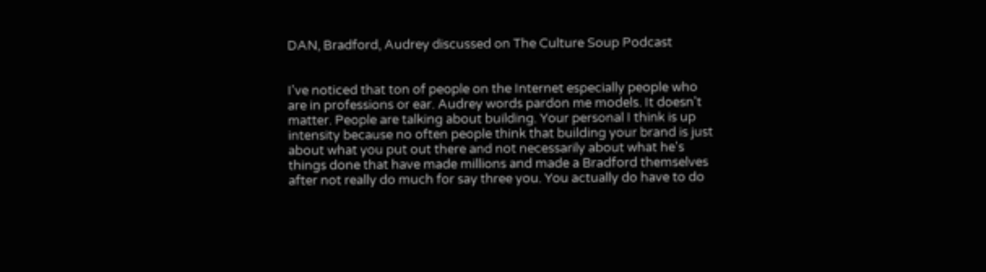DAN, Bradford, Audrey discussed on The Culture Soup Podcast


I've noticed that ton of people on the Internet especially people who are in professions or ear. Audrey words pardon me models. It doesn't matter. People are talking about building. Your personal I think is up intensity because no often people think that building your brand is just about what you put out there and not necessarily about what he's things done that have made millions and made a Bradford themselves after not really do much for say three you. You actually do have to do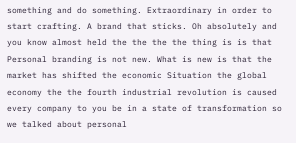something and do something. Extraordinary in order to start crafting. A brand that sticks. Oh absolutely and you know almost held the the the the thing is is that Personal branding is not new. What is new is that the market has shifted the economic Situation the global economy the the fourth industrial revolution is caused every company to you be in a state of transformation so we talked about personal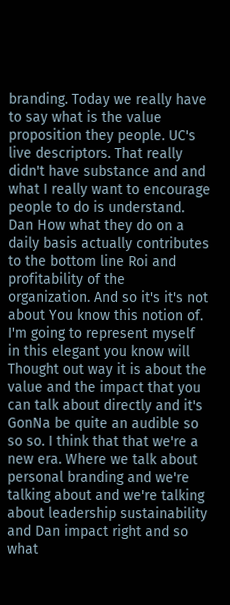branding. Today we really have to say what is the value proposition they people. UC's live descriptors. That really didn't have substance and and what I really want to encourage people to do is understand. Dan How what they do on a daily basis actually contributes to the bottom line Roi and profitability of the organization. And so it's it's not about You know this notion of. I'm going to represent myself in this elegant you know will Thought out way it is about the value and the impact that you can talk about directly and it's GonNa be quite an audible so so so. I think that that we're a new era. Where we talk about personal branding and we're talking about and we're talking about leadership sustainability and Dan impact right and so what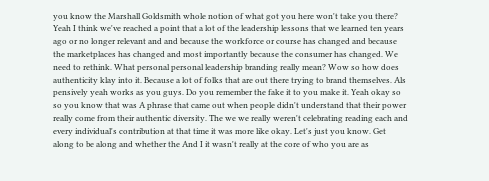you know the Marshall Goldsmith whole notion of what got you here won't take you there? Yeah I think we've reached a point that a lot of the leadership lessons that we learned ten years ago or no longer relevant and and because the workforce or course has changed and because the marketplaces has changed and most importantly because the consumer has changed. We need to rethink. What personal personal leadership branding really mean? Wow so how does authenticity klay into it. Because a lot of folks that are out there trying to brand themselves. Als pensively yeah works as you guys. Do you remember the fake it to you make it. Yeah okay so so you know that was A phrase that came out when people didn't understand that their power really come from their authentic diversity. The we we really weren't celebrating reading each and every individual's contribution at that time it was more like okay. Let's just you know. Get along to be along and whether the And I it wasn't really at the core of who you are as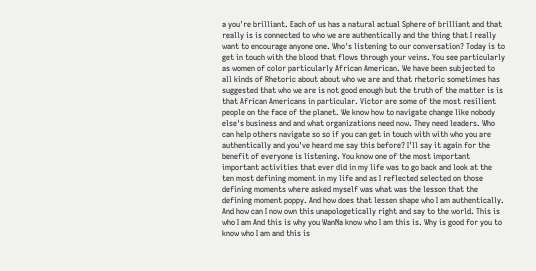a you're brilliant. Each of us has a natural actual Sphere of brilliant and that really is is connected to who we are authentically and the thing that I really want to encourage anyone one. Who's listening to our conversation? Today is to get in touch with the blood that flows through your veins. You see particularly as women of color particularly African American. We have been subjected to all kinds of Rhetoric about about who we are and that rhetoric sometimes has suggested that who we are is not good enough but the truth of the matter is is that African Americans in particular. Victor are some of the most resilient people on the face of the planet. We know how to navigate change like nobody else's business and and what organizations need now. They need leaders. Who can help others navigate so so if you can get in touch with with who you are authentically and you've heard me say this before? I'll say it again for the benefit of everyone is listening. You know one of the most important important activities that ever did in my life was to go back and look at the ten most defining moment in my life and as I reflected selected on those defining moments where asked myself was what was the lesson that the defining moment poppy. And how does that lessen shape who I am authentically. And how can I now own this unapologetically right and say to the world. This is who I am And this is why you WanNa know who I am this is. Why is good for you to know who I am and this is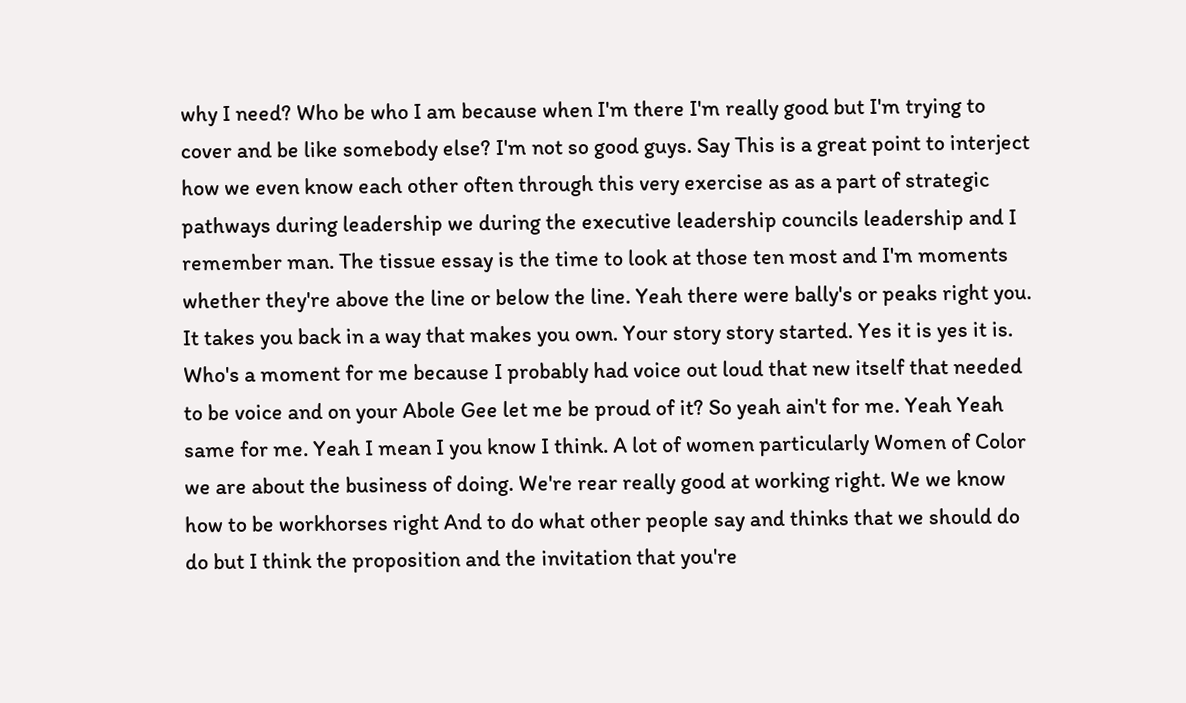why I need? Who be who I am because when I'm there I'm really good but I'm trying to cover and be like somebody else? I'm not so good guys. Say This is a great point to interject how we even know each other often through this very exercise as as a part of strategic pathways during leadership we during the executive leadership councils leadership and I remember man. The tissue essay is the time to look at those ten most and I'm moments whether they're above the line or below the line. Yeah there were bally's or peaks right you. It takes you back in a way that makes you own. Your story story started. Yes it is yes it is. Who's a moment for me because I probably had voice out loud that new itself that needed to be voice and on your Abole Gee let me be proud of it? So yeah ain't for me. Yeah Yeah same for me. Yeah I mean I you know I think. A lot of women particularly Women of Color we are about the business of doing. We're rear really good at working right. We we know how to be workhorses right And to do what other people say and thinks that we should do do but I think the proposition and the invitation that you're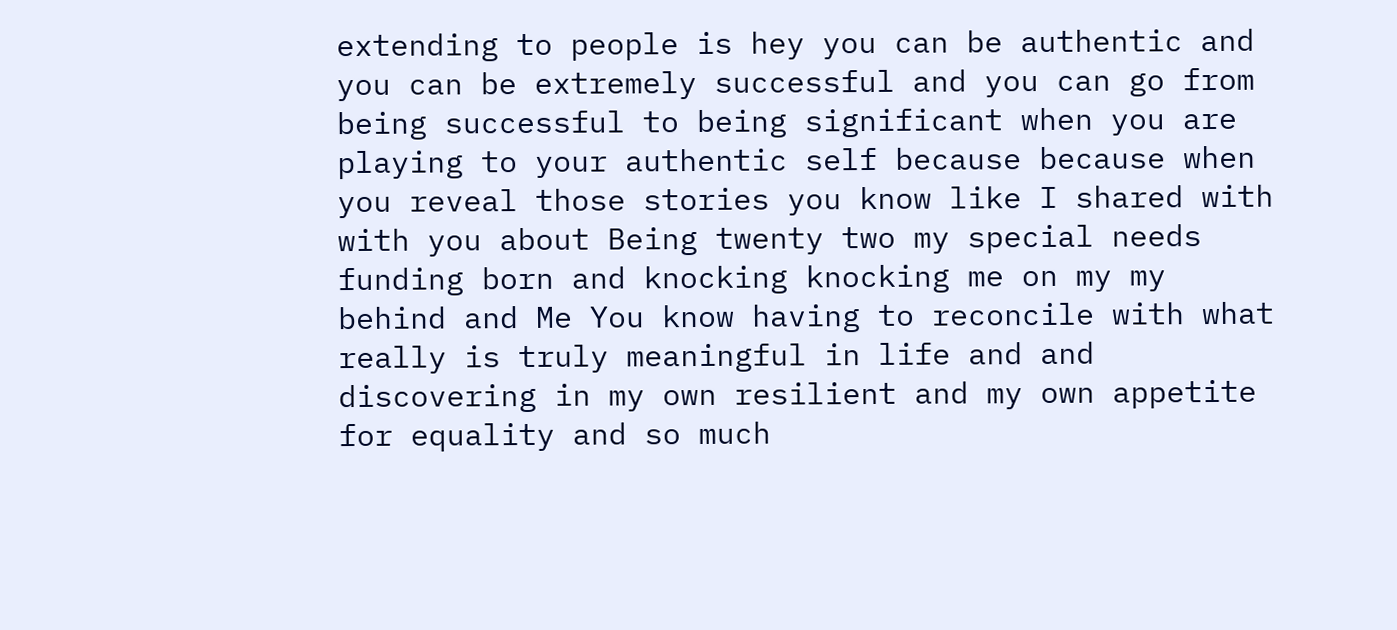extending to people is hey you can be authentic and you can be extremely successful and you can go from being successful to being significant when you are playing to your authentic self because because when you reveal those stories you know like I shared with with you about Being twenty two my special needs funding born and knocking knocking me on my my behind and Me You know having to reconcile with what really is truly meaningful in life and and discovering in my own resilient and my own appetite for equality and so much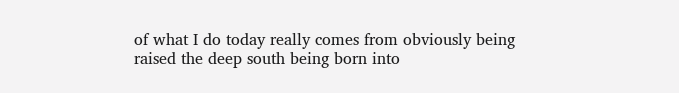of what I do today really comes from obviously being raised the deep south being born into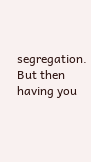segregation. But then having you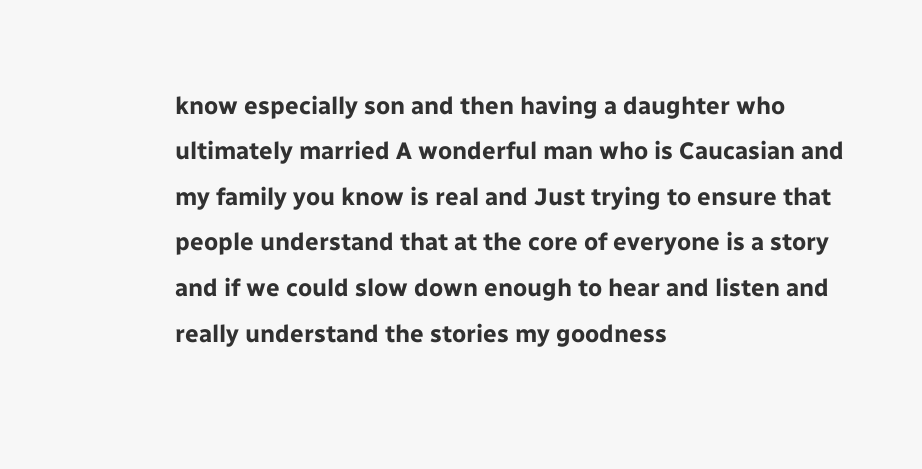know especially son and then having a daughter who ultimately married A wonderful man who is Caucasian and my family you know is real and Just trying to ensure that people understand that at the core of everyone is a story and if we could slow down enough to hear and listen and really understand the stories my goodness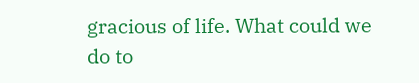gracious of life. What could we do to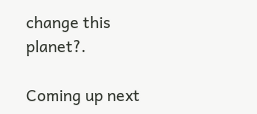change this planet?.

Coming up next